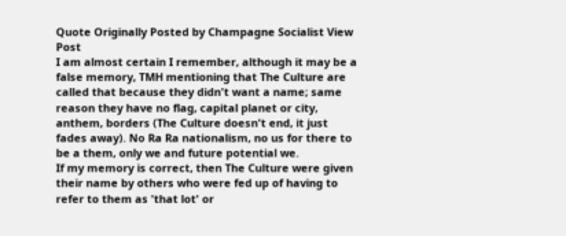Quote Originally Posted by Champagne Socialist View Post
I am almost certain I remember, although it may be a false memory, TMH mentioning that The Culture are called that because they didn't want a name; same reason they have no flag, capital planet or city, anthem, borders (The Culture doesn't end, it just fades away). No Ra Ra nationalism, no us for there to be a them, only we and future potential we.
If my memory is correct, then The Culture were given their name by others who were fed up of having to refer to them as 'that lot' or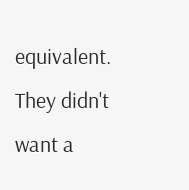equivalent.
They didn't want a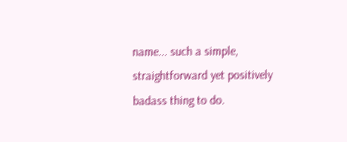name... such a simple, straightforward yet positively badass thing to do.